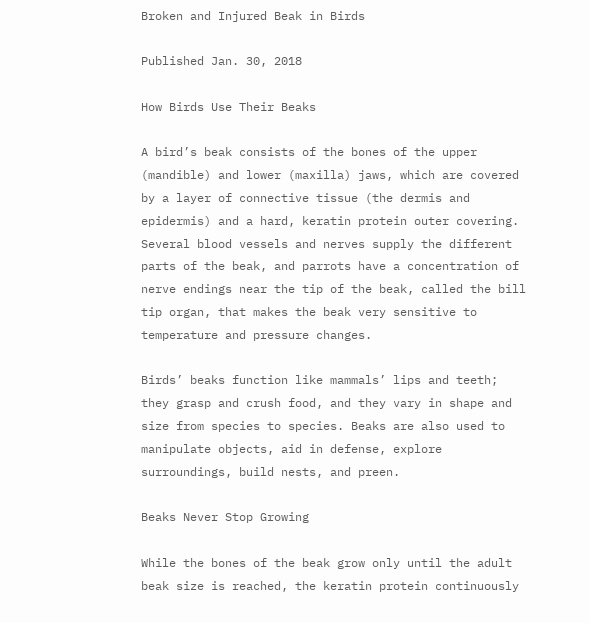Broken and Injured Beak in Birds

Published Jan. 30, 2018

How Birds Use Their Beaks

A bird’s beak consists of the bones of the upper (mandible) and lower (maxilla) jaws, which are covered by a layer of connective tissue (the dermis and epidermis) and a hard, keratin protein outer covering. Several blood vessels and nerves supply the different parts of the beak, and parrots have a concentration of nerve endings near the tip of the beak, called the bill tip organ, that makes the beak very sensitive to temperature and pressure changes.

Birds’ beaks function like mammals’ lips and teeth; they grasp and crush food, and they vary in shape and size from species to species. Beaks are also used to manipulate objects, aid in defense, explore surroundings, build nests, and preen.

Beaks Never Stop Growing

While the bones of the beak grow only until the adult beak size is reached, the keratin protein continuously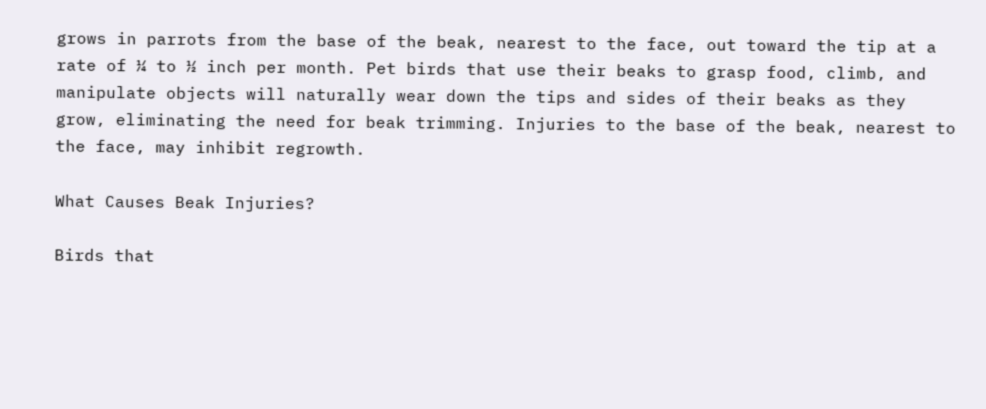grows in parrots from the base of the beak, nearest to the face, out toward the tip at a rate of ¼ to ½ inch per month. Pet birds that use their beaks to grasp food, climb, and manipulate objects will naturally wear down the tips and sides of their beaks as they grow, eliminating the need for beak trimming. Injuries to the base of the beak, nearest to the face, may inhibit regrowth.

What Causes Beak Injuries?

Birds that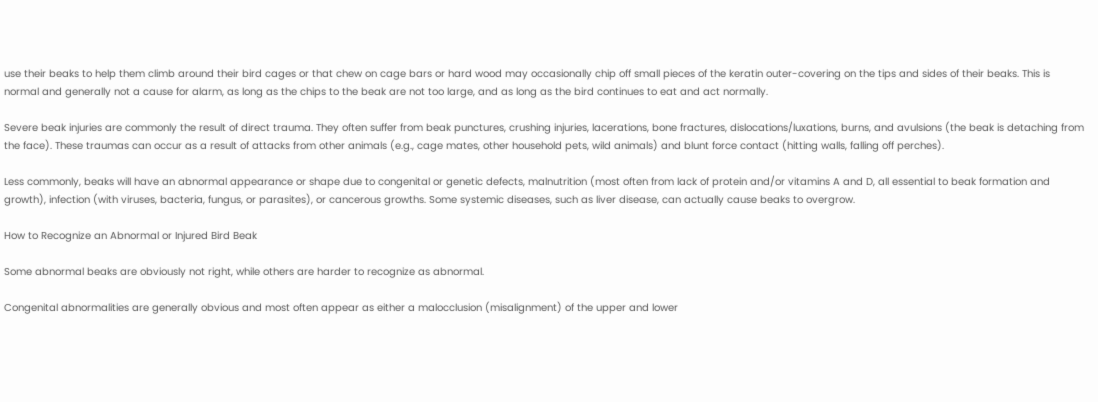use their beaks to help them climb around their bird cages or that chew on cage bars or hard wood may occasionally chip off small pieces of the keratin outer-covering on the tips and sides of their beaks. This is normal and generally not a cause for alarm, as long as the chips to the beak are not too large, and as long as the bird continues to eat and act normally.

Severe beak injuries are commonly the result of direct trauma. They often suffer from beak punctures, crushing injuries, lacerations, bone fractures, dislocations/luxations, burns, and avulsions (the beak is detaching from the face). These traumas can occur as a result of attacks from other animals (e.g., cage mates, other household pets, wild animals) and blunt force contact (hitting walls, falling off perches).

Less commonly, beaks will have an abnormal appearance or shape due to congenital or genetic defects, malnutrition (most often from lack of protein and/or vitamins A and D, all essential to beak formation and growth), infection (with viruses, bacteria, fungus, or parasites), or cancerous growths. Some systemic diseases, such as liver disease, can actually cause beaks to overgrow.

How to Recognize an Abnormal or Injured Bird Beak

Some abnormal beaks are obviously not right, while others are harder to recognize as abnormal.

Congenital abnormalities are generally obvious and most often appear as either a malocclusion (misalignment) of the upper and lower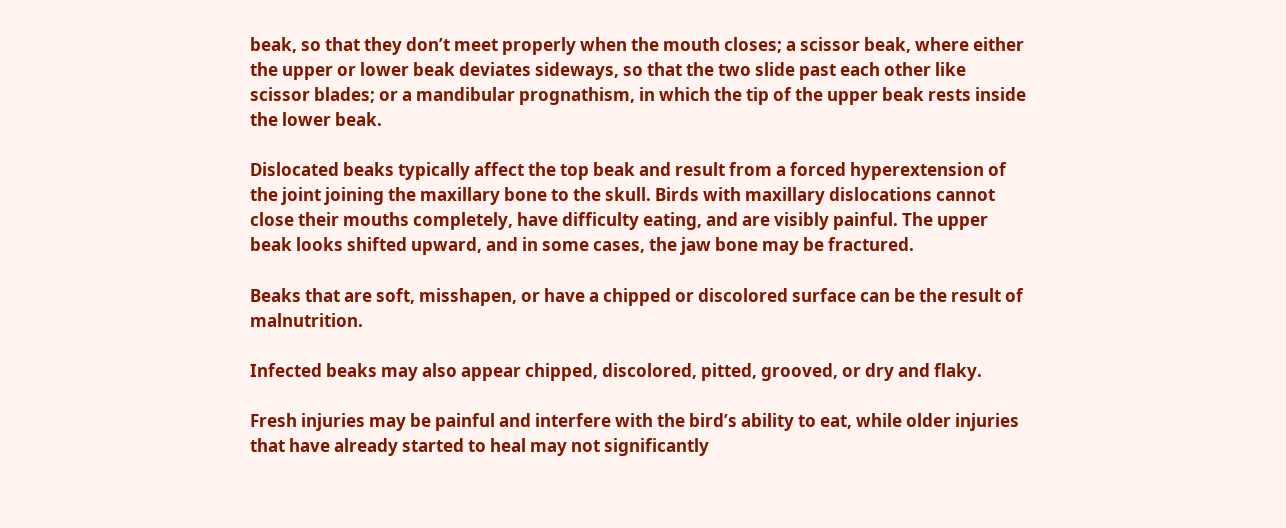beak, so that they don’t meet properly when the mouth closes; a scissor beak, where either the upper or lower beak deviates sideways, so that the two slide past each other like scissor blades; or a mandibular prognathism, in which the tip of the upper beak rests inside the lower beak.

Dislocated beaks typically affect the top beak and result from a forced hyperextension of the joint joining the maxillary bone to the skull. Birds with maxillary dislocations cannot close their mouths completely, have difficulty eating, and are visibly painful. The upper beak looks shifted upward, and in some cases, the jaw bone may be fractured.

Beaks that are soft, misshapen, or have a chipped or discolored surface can be the result of malnutrition.

Infected beaks may also appear chipped, discolored, pitted, grooved, or dry and flaky.

Fresh injuries may be painful and interfere with the bird’s ability to eat, while older injuries that have already started to heal may not significantly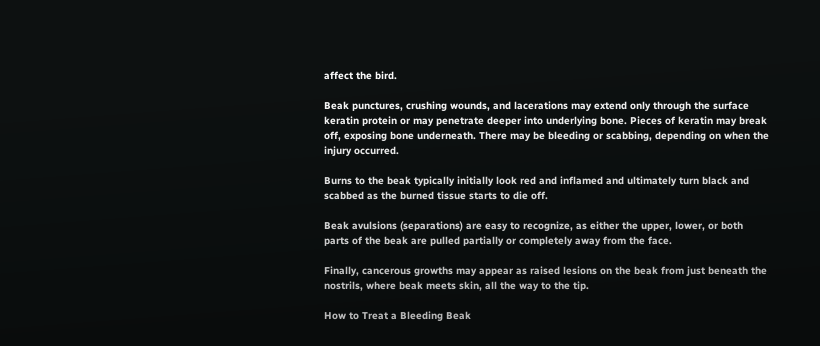affect the bird.

Beak punctures, crushing wounds, and lacerations may extend only through the surface keratin protein or may penetrate deeper into underlying bone. Pieces of keratin may break off, exposing bone underneath. There may be bleeding or scabbing, depending on when the injury occurred.

Burns to the beak typically initially look red and inflamed and ultimately turn black and scabbed as the burned tissue starts to die off.

Beak avulsions (separations) are easy to recognize, as either the upper, lower, or both parts of the beak are pulled partially or completely away from the face.

Finally, cancerous growths may appear as raised lesions on the beak from just beneath the nostrils, where beak meets skin, all the way to the tip.

How to Treat a Bleeding Beak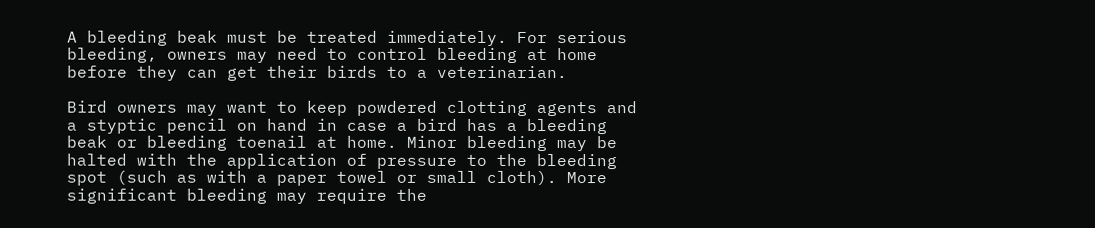A bleeding beak must be treated immediately. For serious bleeding, owners may need to control bleeding at home before they can get their birds to a veterinarian.

Bird owners may want to keep powdered clotting agents and a styptic pencil on hand in case a bird has a bleeding beak or bleeding toenail at home. Minor bleeding may be halted with the application of pressure to the bleeding spot (such as with a paper towel or small cloth). More significant bleeding may require the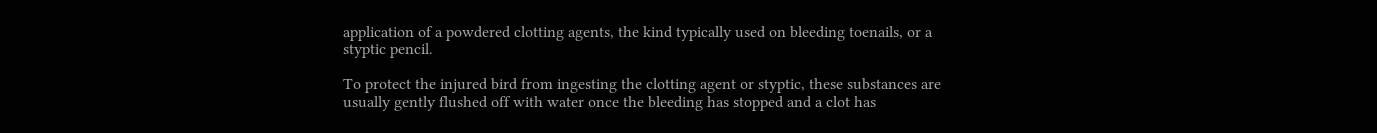application of a powdered clotting agents, the kind typically used on bleeding toenails, or a styptic pencil.

To protect the injured bird from ingesting the clotting agent or styptic, these substances are usually gently flushed off with water once the bleeding has stopped and a clot has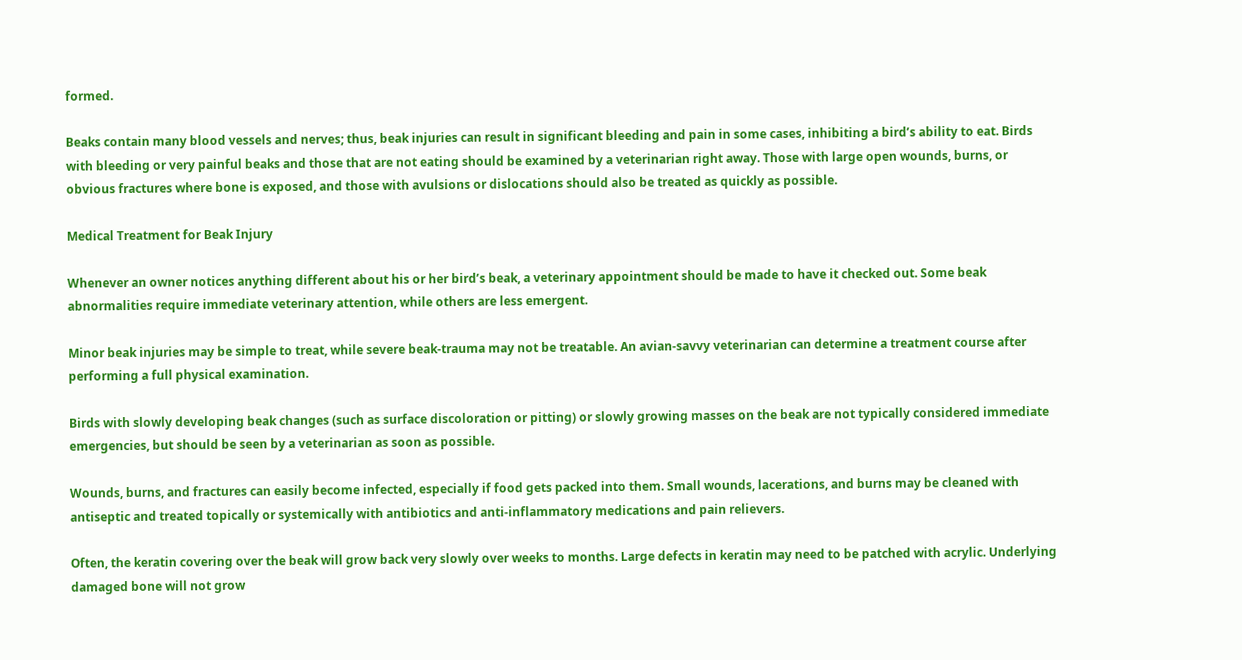formed.

Beaks contain many blood vessels and nerves; thus, beak injuries can result in significant bleeding and pain in some cases, inhibiting a bird’s ability to eat. Birds with bleeding or very painful beaks and those that are not eating should be examined by a veterinarian right away. Those with large open wounds, burns, or obvious fractures where bone is exposed, and those with avulsions or dislocations should also be treated as quickly as possible.

Medical Treatment for Beak Injury

Whenever an owner notices anything different about his or her bird’s beak, a veterinary appointment should be made to have it checked out. Some beak abnormalities require immediate veterinary attention, while others are less emergent.

Minor beak injuries may be simple to treat, while severe beak-trauma may not be treatable. An avian-savvy veterinarian can determine a treatment course after performing a full physical examination.

Birds with slowly developing beak changes (such as surface discoloration or pitting) or slowly growing masses on the beak are not typically considered immediate emergencies, but should be seen by a veterinarian as soon as possible.

Wounds, burns, and fractures can easily become infected, especially if food gets packed into them. Small wounds, lacerations, and burns may be cleaned with antiseptic and treated topically or systemically with antibiotics and anti-inflammatory medications and pain relievers.

Often, the keratin covering over the beak will grow back very slowly over weeks to months. Large defects in keratin may need to be patched with acrylic. Underlying damaged bone will not grow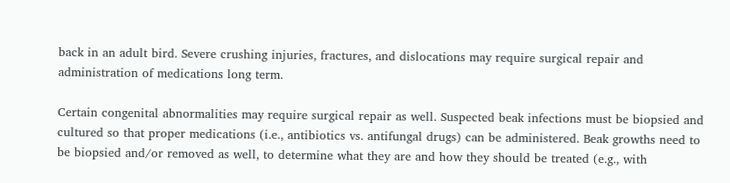back in an adult bird. Severe crushing injuries, fractures, and dislocations may require surgical repair and administration of medications long term.

Certain congenital abnormalities may require surgical repair as well. Suspected beak infections must be biopsied and cultured so that proper medications (i.e., antibiotics vs. antifungal drugs) can be administered. Beak growths need to be biopsied and/or removed as well, to determine what they are and how they should be treated (e.g., with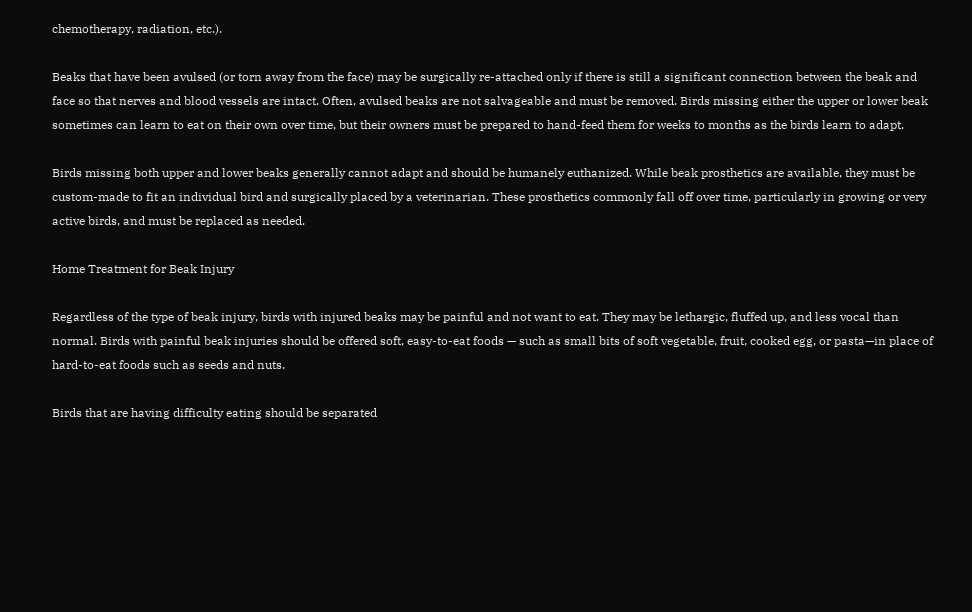chemotherapy, radiation, etc.).

Beaks that have been avulsed (or torn away from the face) may be surgically re-attached only if there is still a significant connection between the beak and face so that nerves and blood vessels are intact. Often, avulsed beaks are not salvageable and must be removed. Birds missing either the upper or lower beak sometimes can learn to eat on their own over time, but their owners must be prepared to hand-feed them for weeks to months as the birds learn to adapt.

Birds missing both upper and lower beaks generally cannot adapt and should be humanely euthanized. While beak prosthetics are available, they must be custom-made to fit an individual bird and surgically placed by a veterinarian. These prosthetics commonly fall off over time, particularly in growing or very active birds, and must be replaced as needed.

Home Treatment for Beak Injury

Regardless of the type of beak injury, birds with injured beaks may be painful and not want to eat. They may be lethargic, fluffed up, and less vocal than normal. Birds with painful beak injuries should be offered soft, easy-to-eat foods — such as small bits of soft vegetable, fruit, cooked egg, or pasta—in place of hard-to-eat foods such as seeds and nuts.

Birds that are having difficulty eating should be separated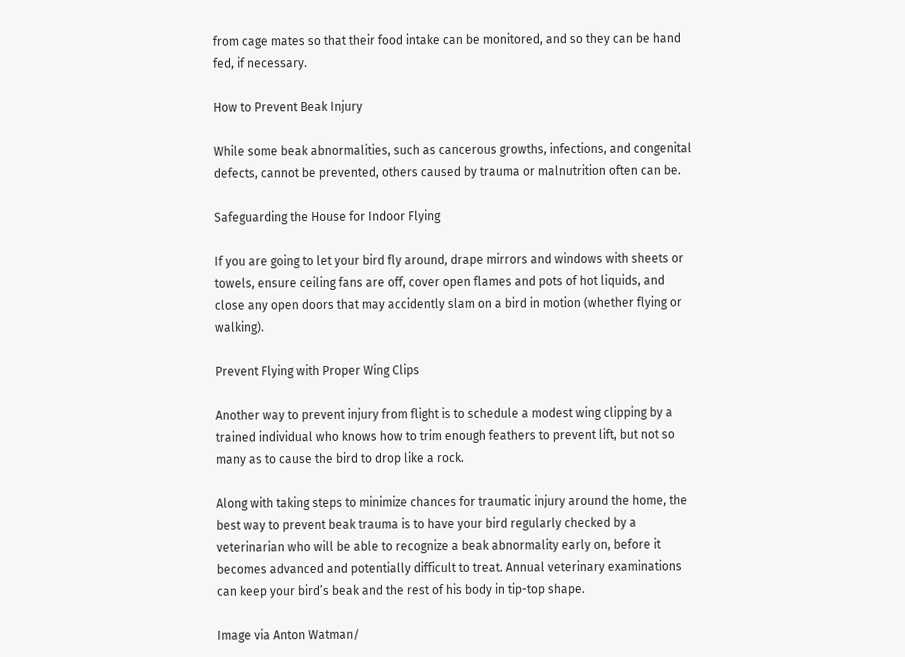from cage mates so that their food intake can be monitored, and so they can be hand fed, if necessary.

How to Prevent Beak Injury

While some beak abnormalities, such as cancerous growths, infections, and congenital defects, cannot be prevented, others caused by trauma or malnutrition often can be.

Safeguarding the House for Indoor Flying

If you are going to let your bird fly around, drape mirrors and windows with sheets or towels, ensure ceiling fans are off, cover open flames and pots of hot liquids, and close any open doors that may accidently slam on a bird in motion (whether flying or walking).

Prevent Flying with Proper Wing Clips

Another way to prevent injury from flight is to schedule a modest wing clipping by a trained individual who knows how to trim enough feathers to prevent lift, but not so many as to cause the bird to drop like a rock.

Along with taking steps to minimize chances for traumatic injury around the home, the best way to prevent beak trauma is to have your bird regularly checked by a veterinarian who will be able to recognize a beak abnormality early on, before it becomes advanced and potentially difficult to treat. Annual veterinary examinations can keep your bird’s beak and the rest of his body in tip-top shape.

Image via Anton Watman/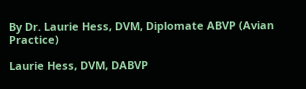By Dr. Laurie Hess, DVM, Diplomate ABVP (Avian Practice)

Laurie Hess, DVM, DABVP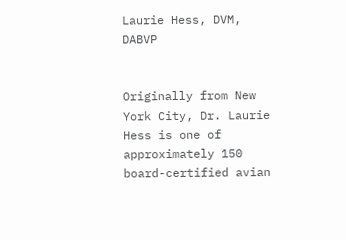Laurie Hess, DVM, DABVP


Originally from New York City, Dr. Laurie Hess is one of approximately 150 board-certified avian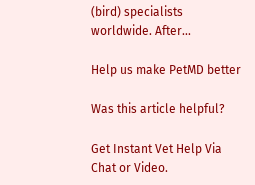(bird) specialists worldwide. After...

Help us make PetMD better

Was this article helpful?

Get Instant Vet Help Via Chat or Video.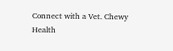Connect with a Vet. Chewy Health